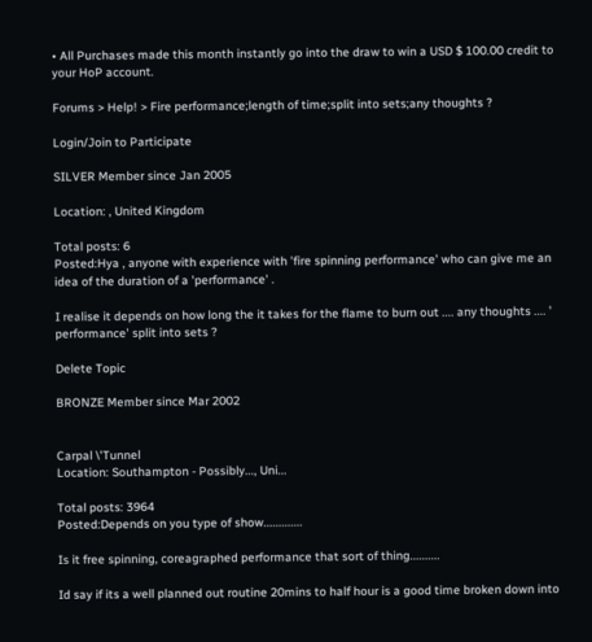• All Purchases made this month instantly go into the draw to win a USD $ 100.00 credit to your HoP account.

Forums > Help! > Fire performance;length of time;split into sets;any thoughts ?

Login/Join to Participate

SILVER Member since Jan 2005

Location: , United Kingdom

Total posts: 6
Posted:Hya , anyone with experience with 'fire spinning performance' who can give me an idea of the duration of a 'performance' .

I realise it depends on how long the it takes for the flame to burn out .... any thoughts .... ' performance' split into sets ?

Delete Topic

BRONZE Member since Mar 2002


Carpal \'Tunnel
Location: Southampton - Possibly..., Uni...

Total posts: 3964
Posted:Depends on you type of show.............

Is it free spinning, coreagraphed performance that sort of thing..........

Id say if its a well planned out routine 20mins to half hour is a good time broken down into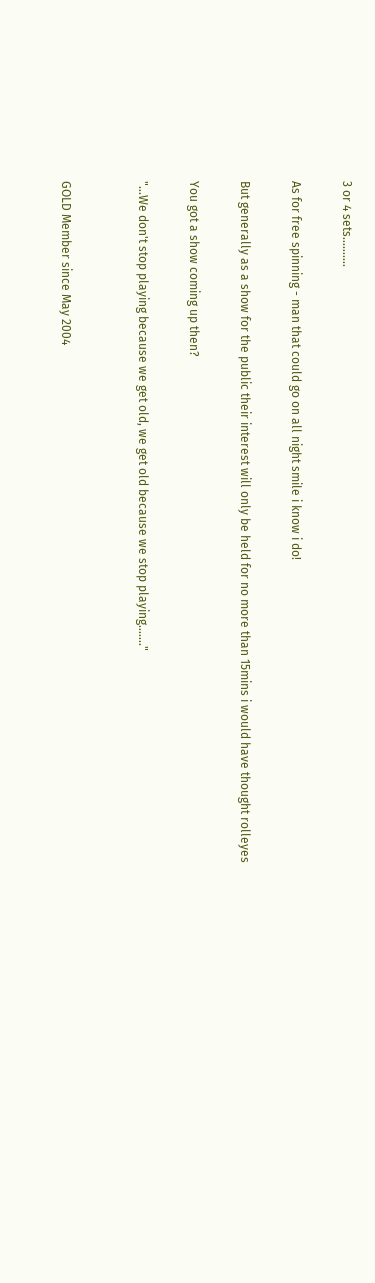3 or 4 sets..........

As for free spinning - man that could go on all night smile i know i do!

But generally as a show for the public their interest will only be held for no more than 15mins i would have thought rolleyes

You got a show coming up then?

"...We don't stop playing because we get old, we get old because we stop playing......."


GOLD Member since May 2004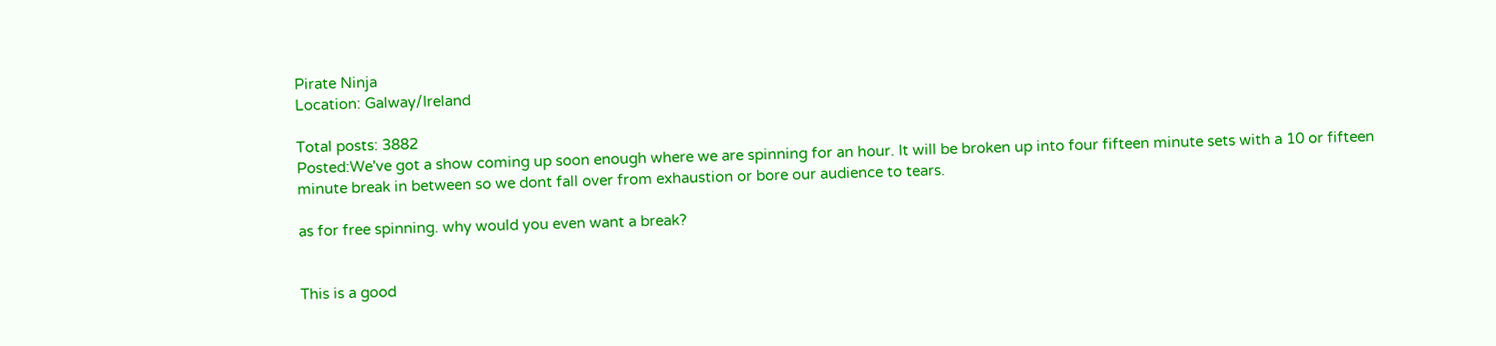Pirate Ninja
Location: Galway/Ireland

Total posts: 3882
Posted:We've got a show coming up soon enough where we are spinning for an hour. It will be broken up into four fifteen minute sets with a 10 or fifteen minute break in between so we dont fall over from exhaustion or bore our audience to tears.

as for free spinning. why would you even want a break?


This is a good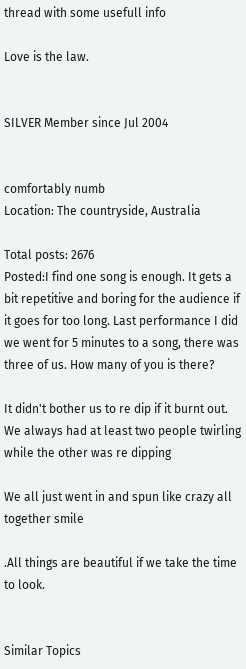thread with some usefull info

Love is the law.


SILVER Member since Jul 2004


comfortably numb
Location: The countryside, Australia

Total posts: 2676
Posted:I find one song is enough. It gets a bit repetitive and boring for the audience if it goes for too long. Last performance I did we went for 5 minutes to a song, there was three of us. How many of you is there?

It didn't bother us to re dip if it burnt out. We always had at least two people twirling while the other was re dipping

We all just went in and spun like crazy all together smile

.All things are beautiful if we take the time to look.


Similar Topics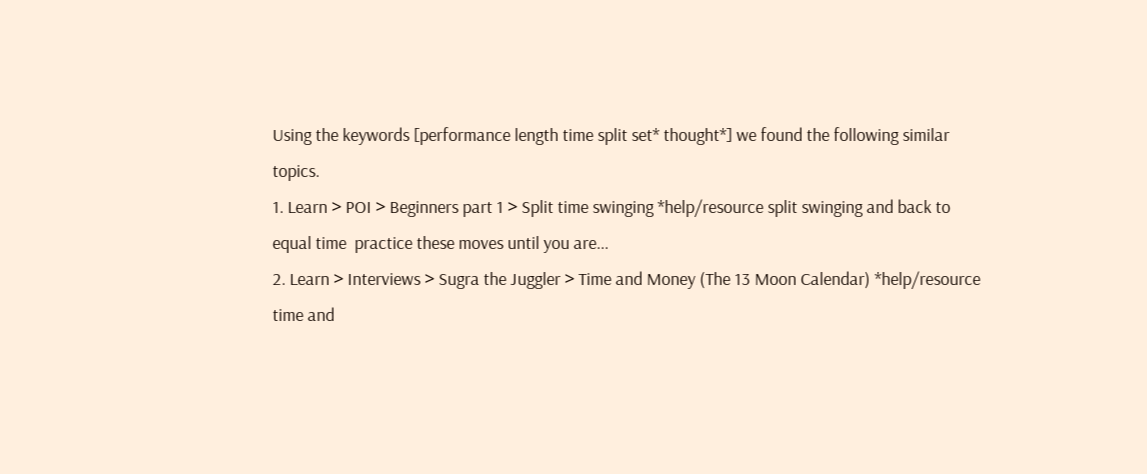Using the keywords [performance length time split set* thought*] we found the following similar topics.
1. Learn > POI > Beginners part 1 > Split time swinging *help/resource split swinging and back to equal time  practice these moves until you are...
2. Learn > Interviews > Sugra the Juggler > Time and Money (The 13 Moon Calendar) *help/resource time and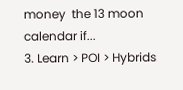money  the 13 moon calendar if...
3. Learn > POI > Hybrids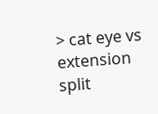> cat eye vs extension split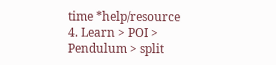time *help/resource
4. Learn > POI > Pendulum > split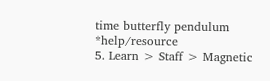time butterfly pendulum *help/resource
5. Learn > Staff > Magnetic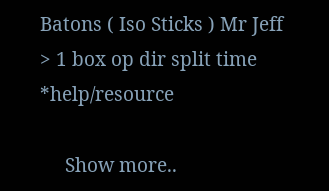Batons ( Iso Sticks ) Mr Jeff > 1 box op dir split time *help/resource

     Show more..